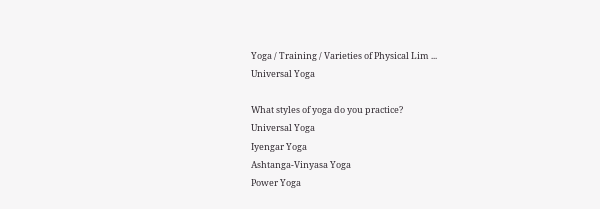Yoga / Training / Varieties of Physical Lim ...
Universal Yoga

What styles of yoga do you practice?
Universal Yoga
Iyengar Yoga
Ashtanga-Vinyasa Yoga
Power Yoga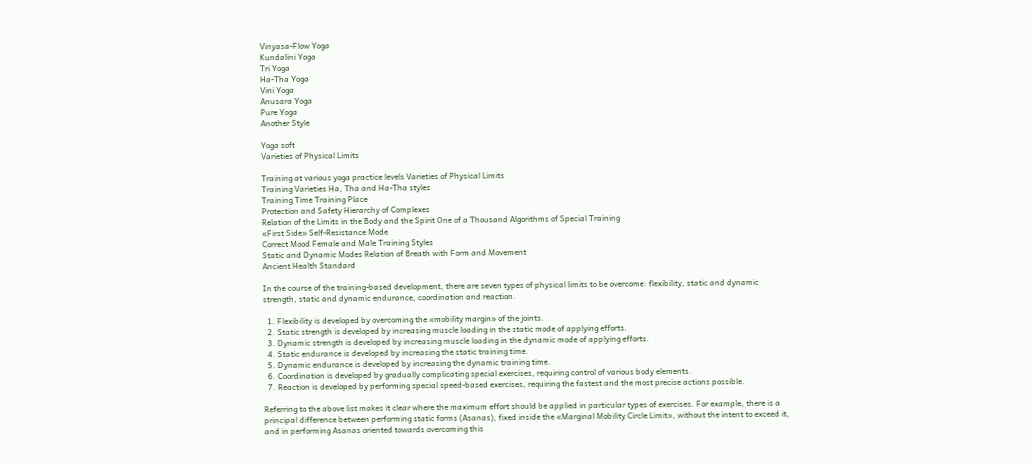Vinyasa-Flow Yoga
Kundalini Yoga
Tri Yoga
Ha-Tha Yoga
Vini Yoga
Anusara Yoga
Pure Yoga
Another Style

Yoga soft
Varieties of Physical Limits

Training at various yoga practice levels Varieties of Physical Limits
Training Varieties Ha, Tha and Ha-Tha styles
Training Time Training Place
Protection and Safety Hierarchy of Complexes
Relation of the Limits in the Body and the Spirit One of a Thousand Algorithms of Special Training
«First Side» Self-Resistance Mode
Correct Mood Female and Male Training Styles
Static and Dynamic Modes Relation of Breath with Form and Movement
Ancient Health Standard

In the course of the training-based development, there are seven types of physical limits to be overcome: flexibility, static and dynamic strength, static and dynamic endurance, coordination and reaction.

  1. Flexibility is developed by overcoming the «mobility margin» of the joints.
  2. Static strength is developed by increasing muscle loading in the static mode of applying efforts.
  3. Dynamic strength is developed by increasing muscle loading in the dynamic mode of applying efforts.
  4. Static endurance is developed by increasing the static training time.
  5. Dynamic endurance is developed by increasing the dynamic training time.
  6. Coordination is developed by gradually complicating special exercises, requiring control of various body elements.
  7. Reaction is developed by performing special speed-based exercises, requiring the fastest and the most precise actions possible.

Referring to the above list makes it clear where the maximum effort should be applied in particular types of exercises. For example, there is a principal difference between performing static forms (Asanas), fixed inside the «Marginal Mobility Circle Limit», without the intent to exceed it, and in performing Asanas oriented towards overcoming this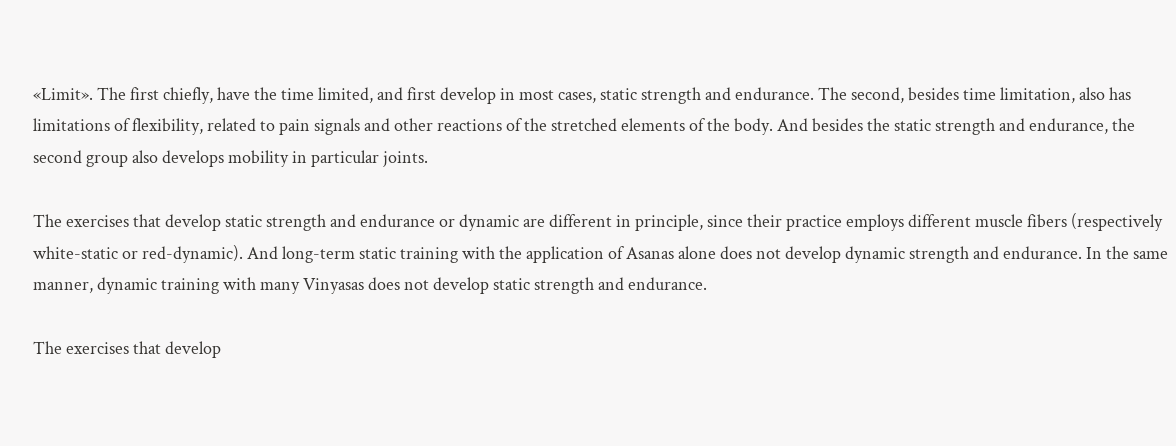«Limit». The first chiefly, have the time limited, and first develop in most cases, static strength and endurance. The second, besides time limitation, also has limitations of flexibility, related to pain signals and other reactions of the stretched elements of the body. And besides the static strength and endurance, the second group also develops mobility in particular joints.

The exercises that develop static strength and endurance or dynamic are different in principle, since their practice employs different muscle fibers (respectively white-static or red-dynamic). And long-term static training with the application of Asanas alone does not develop dynamic strength and endurance. In the same manner, dynamic training with many Vinyasas does not develop static strength and endurance.

The exercises that develop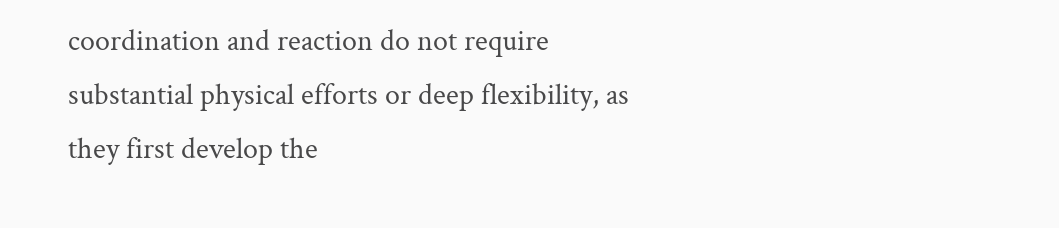coordination and reaction do not require substantial physical efforts or deep flexibility, as they first develop the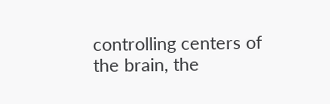controlling centers of the brain, the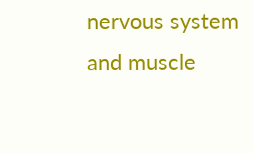nervous system and muscle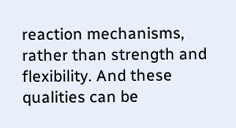reaction mechanisms, rather than strength and flexibility. And these qualities can be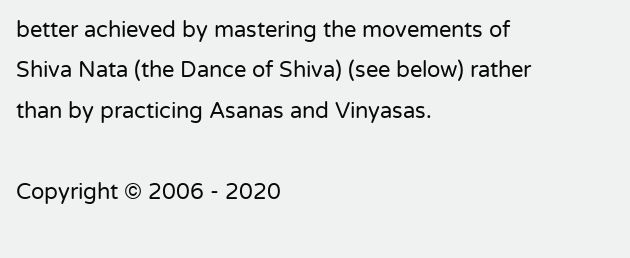better achieved by mastering the movements of Shiva Nata (the Dance of Shiva) (see below) rather than by practicing Asanas and Vinyasas.

Copyright © 2006 - 2020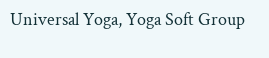Universal Yoga, Yoga Soft Group